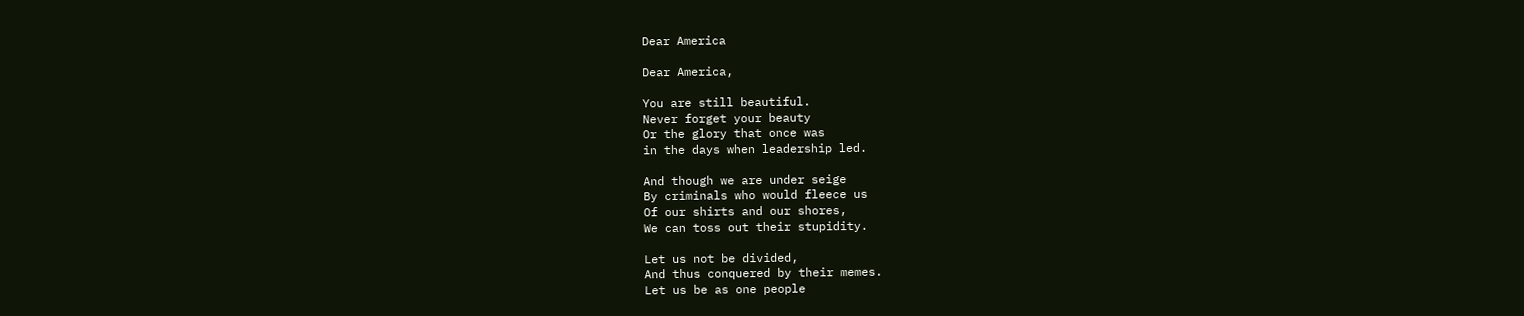Dear America

Dear America,

You are still beautiful.
Never forget your beauty
Or the glory that once was
in the days when leadership led.

And though we are under seige
By criminals who would fleece us
Of our shirts and our shores,
We can toss out their stupidity.

Let us not be divided,
And thus conquered by their memes.
Let us be as one people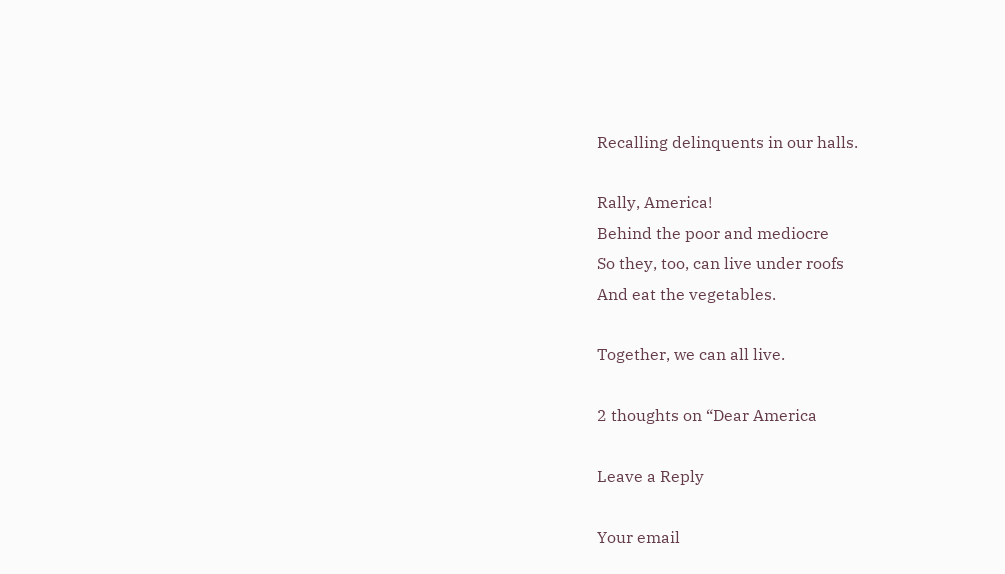Recalling delinquents in our halls.

Rally, America!
Behind the poor and mediocre
So they, too, can live under roofs
And eat the vegetables.

Together, we can all live.

2 thoughts on “Dear America

Leave a Reply

Your email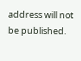address will not be published.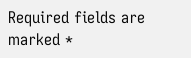Required fields are marked *